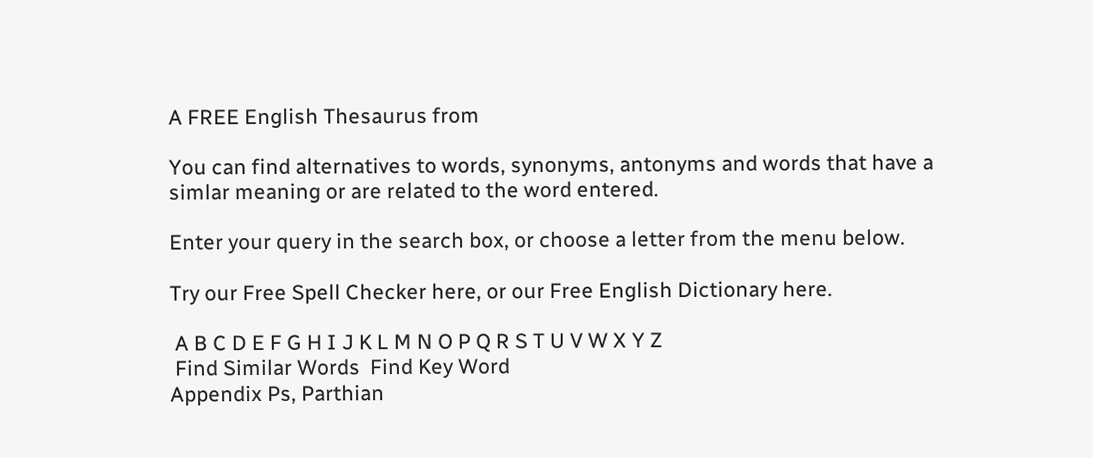A FREE English Thesaurus from

You can find alternatives to words, synonyms, antonyms and words that have a simlar meaning or are related to the word entered.

Enter your query in the search box, or choose a letter from the menu below.

Try our Free Spell Checker here, or our Free English Dictionary here.

 A B C D E F G H I J K L M N O P Q R S T U V W X Y Z
 Find Similar Words  Find Key Word
Appendix Ps, Parthian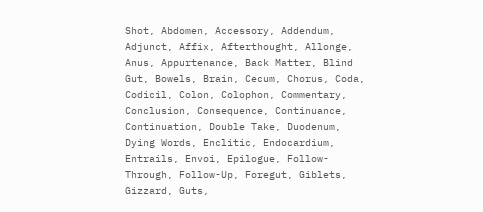Shot, Abdomen, Accessory, Addendum, Adjunct, Affix, Afterthought, Allonge, Anus, Appurtenance, Back Matter, Blind Gut, Bowels, Brain, Cecum, Chorus, Coda, Codicil, Colon, Colophon, Commentary, Conclusion, Consequence, Continuance, Continuation, Double Take, Duodenum, Dying Words, Enclitic, Endocardium, Entrails, Envoi, Epilogue, Follow-Through, Follow-Up, Foregut, Giblets, Gizzard, Guts,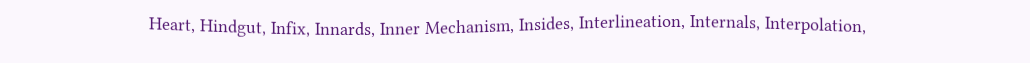Heart, Hindgut, Infix, Innards, Inner Mechanism, Insides, Interlineation, Internals, Interpolation,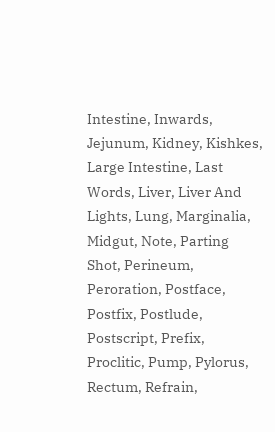Intestine, Inwards, Jejunum, Kidney, Kishkes, Large Intestine, Last Words, Liver, Liver And Lights, Lung, Marginalia, Midgut, Note, Parting Shot, Perineum, Peroration, Postface, Postfix, Postlude, Postscript, Prefix, Proclitic, Pump, Pylorus, Rectum, Refrain,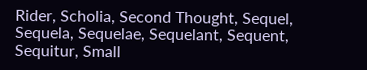Rider, Scholia, Second Thought, Sequel, Sequela, Sequelae, Sequelant, Sequent, Sequitur, Small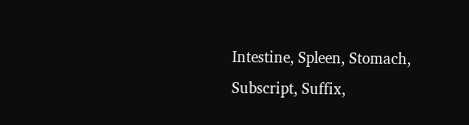Intestine, Spleen, Stomach, Subscript, Suffix,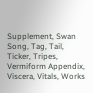Supplement, Swan Song, Tag, Tail, Ticker, Tripes, Vermiform Appendix, Viscera, Vitals, Works